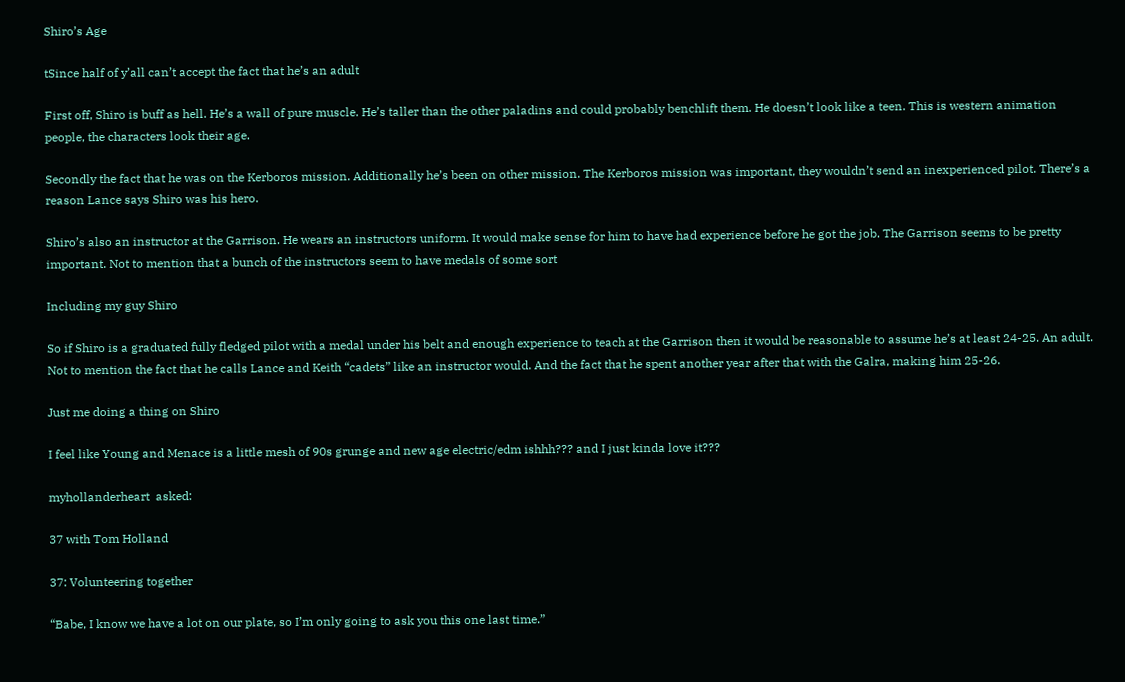Shiro’s Age

tSince half of y’all can’t accept the fact that he’s an adult

First off, Shiro is buff as hell. He’s a wall of pure muscle. He’s taller than the other paladins and could probably benchlift them. He doesn’t look like a teen. This is western animation people, the characters look their age.

Secondly the fact that he was on the Kerboros mission. Additionally he’s been on other mission. The Kerboros mission was important, they wouldn’t send an inexperienced pilot. There’s a reason Lance says Shiro was his hero.

Shiro’s also an instructor at the Garrison. He wears an instructors uniform. It would make sense for him to have had experience before he got the job. The Garrison seems to be pretty important. Not to mention that a bunch of the instructors seem to have medals of some sort

Including my guy Shiro

So if Shiro is a graduated fully fledged pilot with a medal under his belt and enough experience to teach at the Garrison then it would be reasonable to assume he’s at least 24-25. An adult. Not to mention the fact that he calls Lance and Keith “cadets” like an instructor would. And the fact that he spent another year after that with the Galra, making him 25-26.

Just me doing a thing on Shiro

I feel like Young and Menace is a little mesh of 90s grunge and new age electric/edm ishhh??? and I just kinda love it???

myhollanderheart  asked:

37 with Tom Holland

37: Volunteering together

“Babe, I know we have a lot on our plate, so I’m only going to ask you this one last time.”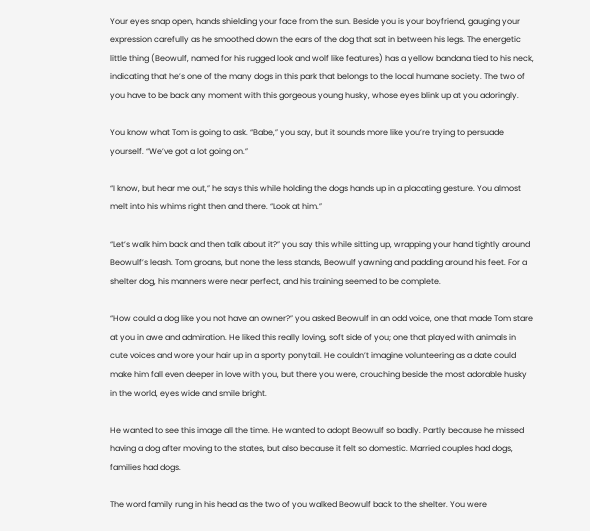Your eyes snap open, hands shielding your face from the sun. Beside you is your boyfriend, gauging your expression carefully as he smoothed down the ears of the dog that sat in between his legs. The energetic little thing (Beowulf, named for his rugged look and wolf like features) has a yellow bandana tied to his neck, indicating that he’s one of the many dogs in this park that belongs to the local humane society. The two of you have to be back any moment with this gorgeous young husky, whose eyes blink up at you adoringly.

You know what Tom is going to ask. “Babe,” you say, but it sounds more like you’re trying to persuade yourself. “We’ve got a lot going on.”

“I know, but hear me out,” he says this while holding the dogs hands up in a placating gesture. You almost melt into his whims right then and there. “Look at him.”

“Let’s walk him back and then talk about it?” you say this while sitting up, wrapping your hand tightly around Beowulf’s leash. Tom groans, but none the less stands, Beowulf yawning and padding around his feet. For a shelter dog, his manners were near perfect, and his training seemed to be complete.

“How could a dog like you not have an owner?” you asked Beowulf in an odd voice, one that made Tom stare at you in awe and admiration. He liked this really loving, soft side of you; one that played with animals in cute voices and wore your hair up in a sporty ponytail. He couldn’t imagine volunteering as a date could make him fall even deeper in love with you, but there you were, crouching beside the most adorable husky in the world, eyes wide and smile bright.

He wanted to see this image all the time. He wanted to adopt Beowulf so badly. Partly because he missed having a dog after moving to the states, but also because it felt so domestic. Married couples had dogs, families had dogs.

The word family rung in his head as the two of you walked Beowulf back to the shelter. You were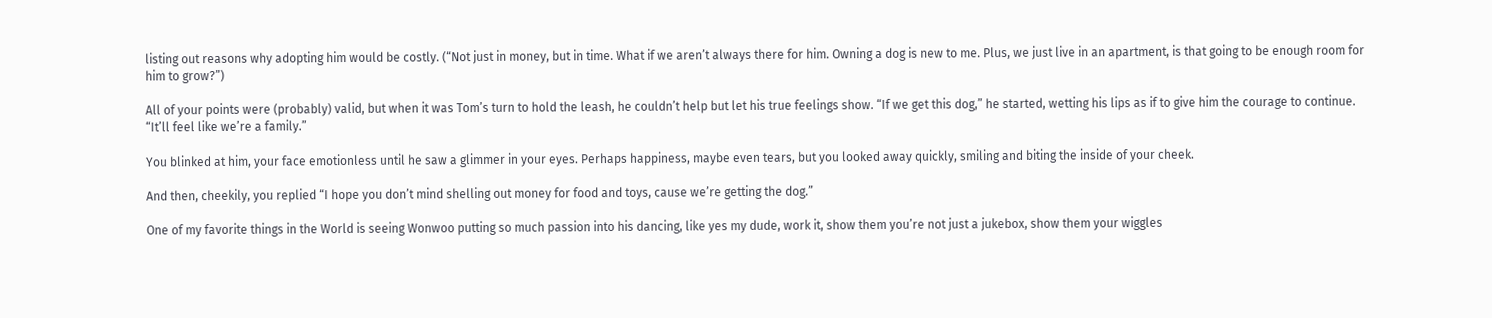listing out reasons why adopting him would be costly. (“Not just in money, but in time. What if we aren’t always there for him. Owning a dog is new to me. Plus, we just live in an apartment, is that going to be enough room for him to grow?”)

All of your points were (probably) valid, but when it was Tom’s turn to hold the leash, he couldn’t help but let his true feelings show. “If we get this dog,” he started, wetting his lips as if to give him the courage to continue. “It’ll feel like we’re a family.”

You blinked at him, your face emotionless until he saw a glimmer in your eyes. Perhaps happiness, maybe even tears, but you looked away quickly, smiling and biting the inside of your cheek.

And then, cheekily, you replied “I hope you don’t mind shelling out money for food and toys, cause we’re getting the dog.”

One of my favorite things in the World is seeing Wonwoo putting so much passion into his dancing, like yes my dude, work it, show them you’re not just a jukebox, show them your wiggles